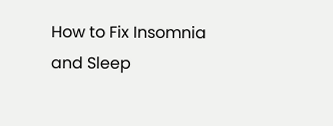How to Fix Insomnia and Sleep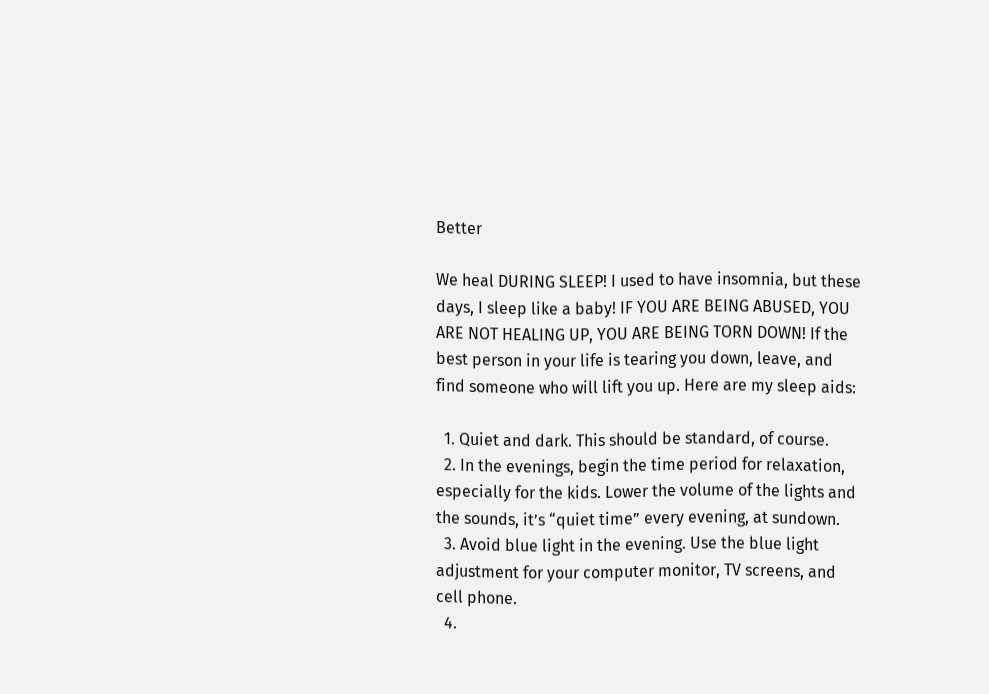Better

We heal DURING SLEEP! I used to have insomnia, but these days, I sleep like a baby! IF YOU ARE BEING ABUSED, YOU ARE NOT HEALING UP, YOU ARE BEING TORN DOWN! If the best person in your life is tearing you down, leave, and find someone who will lift you up. Here are my sleep aids:

  1. Quiet and dark. This should be standard, of course.
  2. In the evenings, begin the time period for relaxation, especially for the kids. Lower the volume of the lights and the sounds, it’s “quiet time” every evening, at sundown.
  3. Avoid blue light in the evening. Use the blue light adjustment for your computer monitor, TV screens, and cell phone.
  4.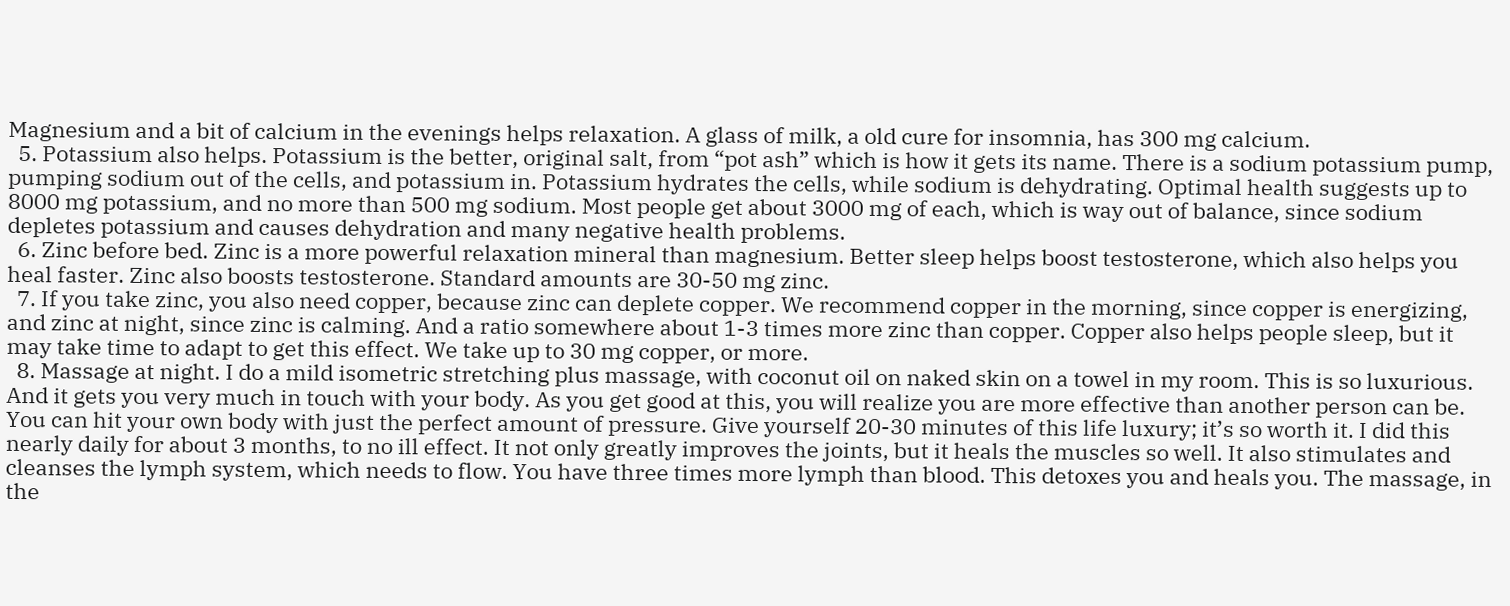Magnesium and a bit of calcium in the evenings helps relaxation. A glass of milk, a old cure for insomnia, has 300 mg calcium.
  5. Potassium also helps. Potassium is the better, original salt, from “pot ash” which is how it gets its name. There is a sodium potassium pump, pumping sodium out of the cells, and potassium in. Potassium hydrates the cells, while sodium is dehydrating. Optimal health suggests up to 8000 mg potassium, and no more than 500 mg sodium. Most people get about 3000 mg of each, which is way out of balance, since sodium depletes potassium and causes dehydration and many negative health problems.
  6. Zinc before bed. Zinc is a more powerful relaxation mineral than magnesium. Better sleep helps boost testosterone, which also helps you heal faster. Zinc also boosts testosterone. Standard amounts are 30-50 mg zinc.
  7. If you take zinc, you also need copper, because zinc can deplete copper. We recommend copper in the morning, since copper is energizing, and zinc at night, since zinc is calming. And a ratio somewhere about 1-3 times more zinc than copper. Copper also helps people sleep, but it may take time to adapt to get this effect. We take up to 30 mg copper, or more.
  8. Massage at night. I do a mild isometric stretching plus massage, with coconut oil on naked skin on a towel in my room. This is so luxurious. And it gets you very much in touch with your body. As you get good at this, you will realize you are more effective than another person can be. You can hit your own body with just the perfect amount of pressure. Give yourself 20-30 minutes of this life luxury; it’s so worth it. I did this nearly daily for about 3 months, to no ill effect. It not only greatly improves the joints, but it heals the muscles so well. It also stimulates and cleanses the lymph system, which needs to flow. You have three times more lymph than blood. This detoxes you and heals you. The massage, in the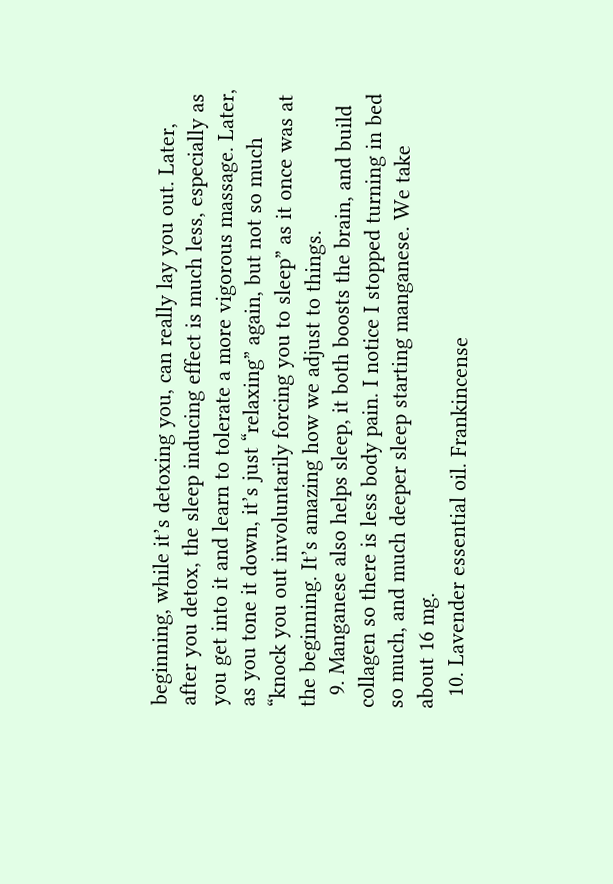beginning, while it’s detoxing you, can really lay you out. Later, after you detox, the sleep inducing effect is much less, especially as you get into it and learn to tolerate a more vigorous massage. Later, as you tone it down, it’s just “relaxing” again, but not so much “knock you out involuntarily forcing you to sleep” as it once was at the beginning. It’s amazing how we adjust to things.
  9. Manganese also helps sleep, it both boosts the brain, and build collagen so there is less body pain. I notice I stopped turning in bed so much, and much deeper sleep starting manganese. We take about 16 mg.
  10. Lavender essential oil. Frankincense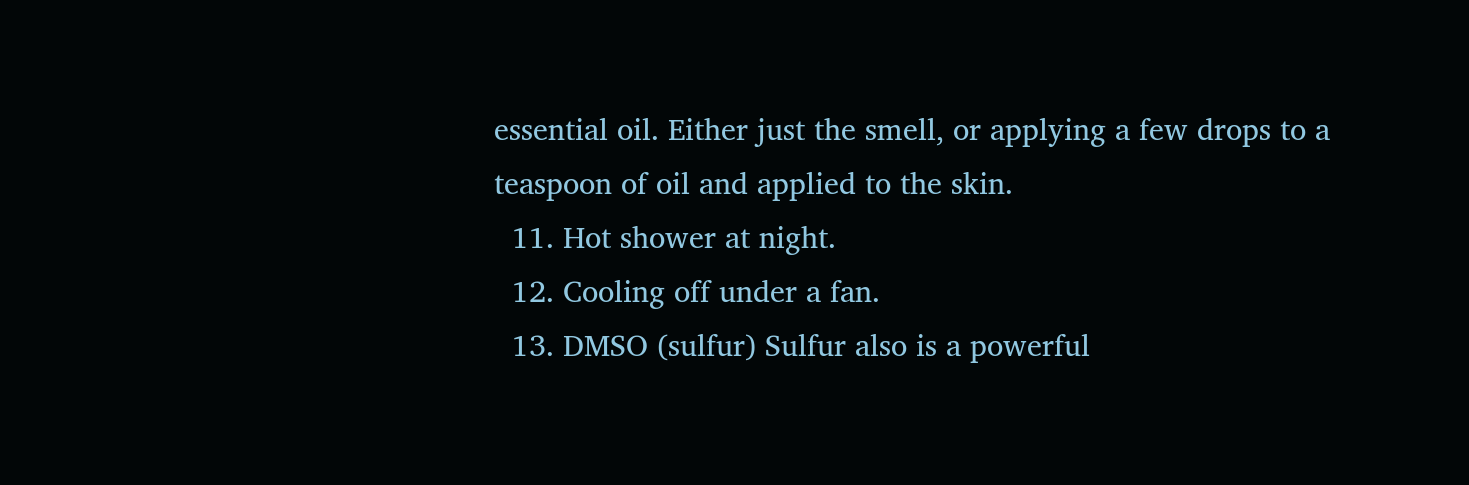essential oil. Either just the smell, or applying a few drops to a teaspoon of oil and applied to the skin.
  11. Hot shower at night.
  12. Cooling off under a fan.
  13. DMSO (sulfur) Sulfur also is a powerful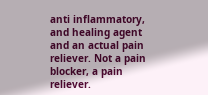anti inflammatory, and healing agent and an actual pain reliever. Not a pain blocker, a pain reliever.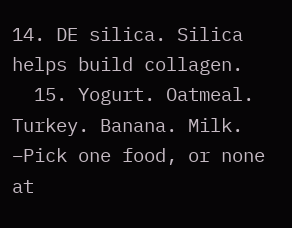14. DE silica. Silica helps build collagen.
  15. Yogurt. Oatmeal. Turkey. Banana. Milk. –Pick one food, or none at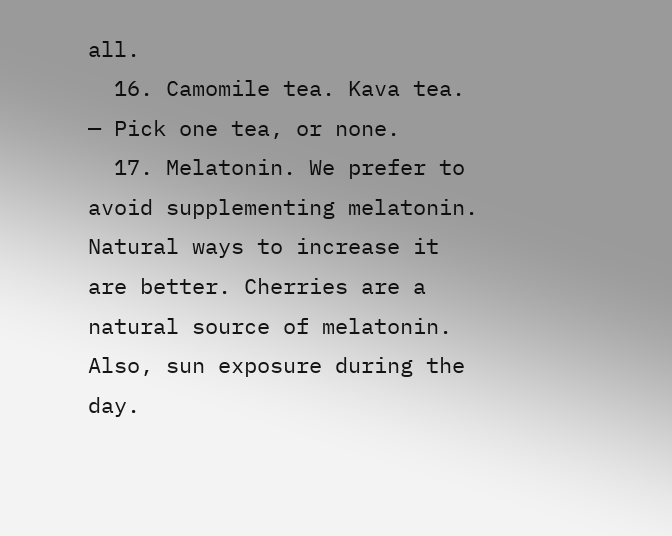all.
  16. Camomile tea. Kava tea. — Pick one tea, or none.
  17. Melatonin. We prefer to avoid supplementing melatonin. Natural ways to increase it are better. Cherries are a natural source of melatonin. Also, sun exposure during the day.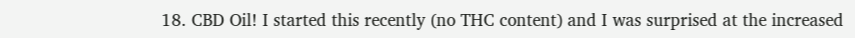18. CBD Oil! I started this recently (no THC content) and I was surprised at the increased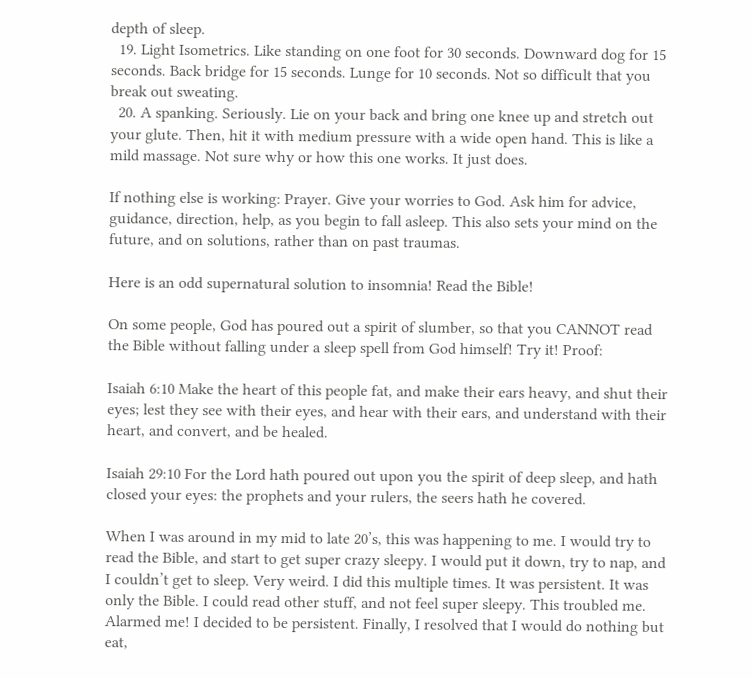depth of sleep.
  19. Light Isometrics. Like standing on one foot for 30 seconds. Downward dog for 15 seconds. Back bridge for 15 seconds. Lunge for 10 seconds. Not so difficult that you break out sweating.
  20. A spanking. Seriously. Lie on your back and bring one knee up and stretch out your glute. Then, hit it with medium pressure with a wide open hand. This is like a mild massage. Not sure why or how this one works. It just does.

If nothing else is working: Prayer. Give your worries to God. Ask him for advice, guidance, direction, help, as you begin to fall asleep. This also sets your mind on the future, and on solutions, rather than on past traumas.

Here is an odd supernatural solution to insomnia! Read the Bible!

On some people, God has poured out a spirit of slumber, so that you CANNOT read the Bible without falling under a sleep spell from God himself! Try it! Proof:

Isaiah 6:10 Make the heart of this people fat, and make their ears heavy, and shut their eyes; lest they see with their eyes, and hear with their ears, and understand with their heart, and convert, and be healed.

Isaiah 29:10 For the Lord hath poured out upon you the spirit of deep sleep, and hath closed your eyes: the prophets and your rulers, the seers hath he covered.

When I was around in my mid to late 20’s, this was happening to me. I would try to read the Bible, and start to get super crazy sleepy. I would put it down, try to nap, and I couldn’t get to sleep. Very weird. I did this multiple times. It was persistent. It was only the Bible. I could read other stuff, and not feel super sleepy. This troubled me. Alarmed me! I decided to be persistent. Finally, I resolved that I would do nothing but eat,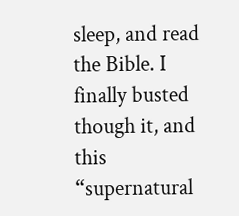sleep, and read the Bible. I finally busted though it, and this “supernatural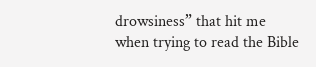drowsiness” that hit me when trying to read the Bible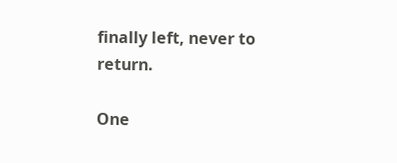finally left, never to return.

One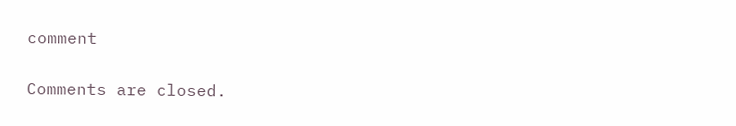comment

Comments are closed.